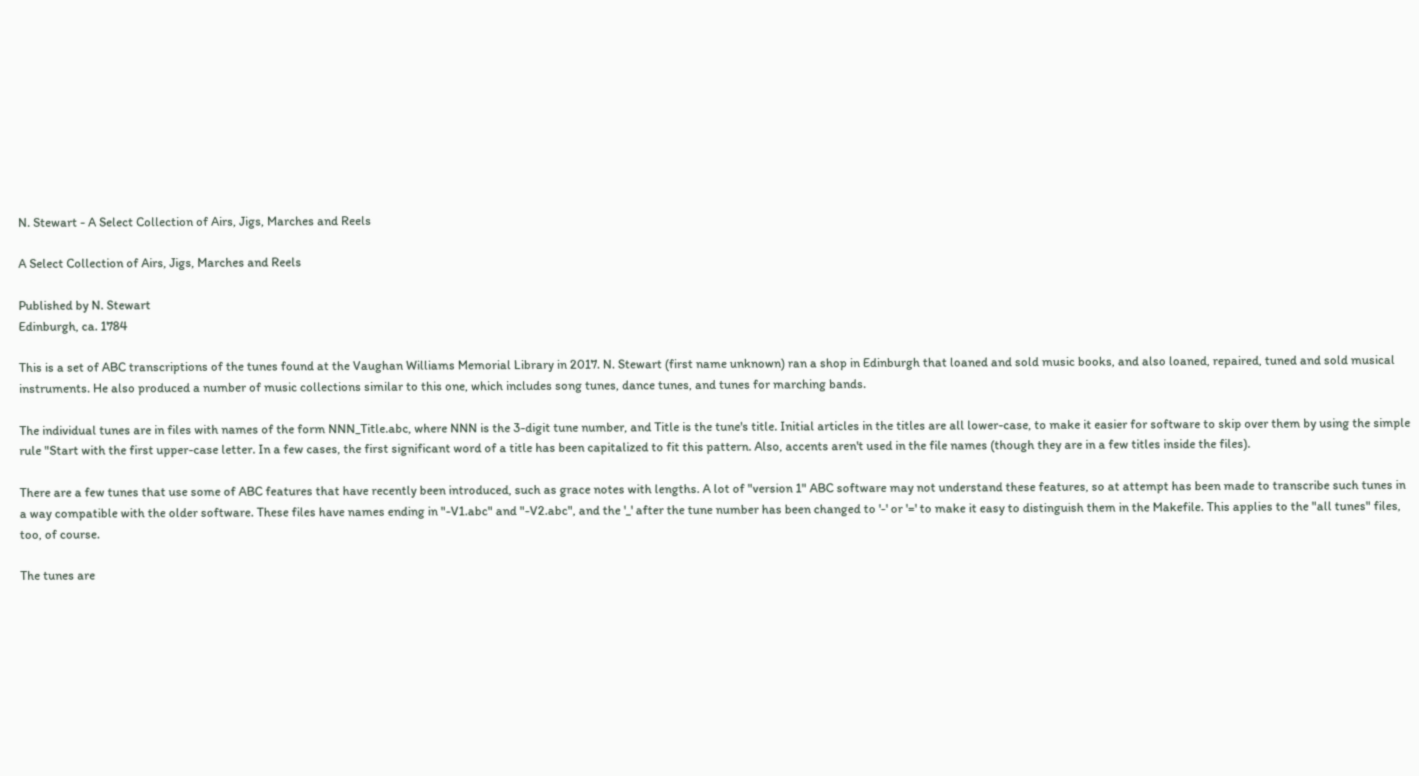N. Stewart - A Select Collection of Airs, Jigs, Marches and Reels

A Select Collection of Airs, Jigs, Marches and Reels

Published by N. Stewart
Edinburgh, ca. 1784

This is a set of ABC transcriptions of the tunes found at the Vaughan Williams Memorial Library in 2017. N. Stewart (first name unknown) ran a shop in Edinburgh that loaned and sold music books, and also loaned, repaired, tuned and sold musical instruments. He also produced a number of music collections similar to this one, which includes song tunes, dance tunes, and tunes for marching bands.

The individual tunes are in files with names of the form NNN_Title.abc, where NNN is the 3-digit tune number, and Title is the tune's title. Initial articles in the titles are all lower-case, to make it easier for software to skip over them by using the simple rule "Start with the first upper-case letter. In a few cases, the first significant word of a title has been capitalized to fit this pattern. Also, accents aren't used in the file names (though they are in a few titles inside the files).

There are a few tunes that use some of ABC features that have recently been introduced, such as grace notes with lengths. A lot of "version 1" ABC software may not understand these features, so at attempt has been made to transcribe such tunes in a way compatible with the older software. These files have names ending in "-V1.abc" and "-V2.abc", and the '_' after the tune number has been changed to '-' or '=' to make it easy to distinguish them in the Makefile. This applies to the "all tunes" files, too, of course.

The tunes are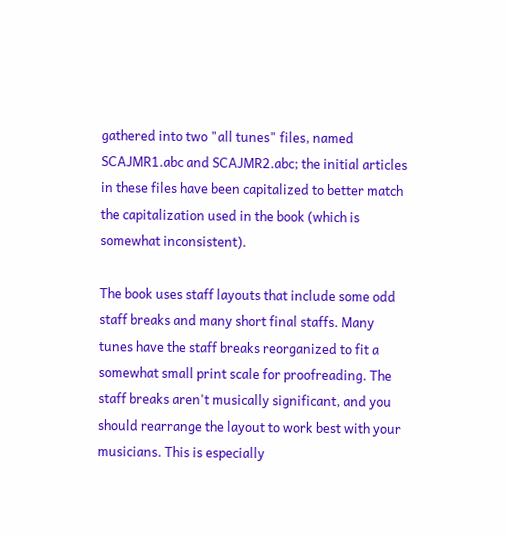gathered into two "all tunes" files, named SCAJMR1.abc and SCAJMR2.abc; the initial articles in these files have been capitalized to better match the capitalization used in the book (which is somewhat inconsistent).

The book uses staff layouts that include some odd staff breaks and many short final staffs. Many tunes have the staff breaks reorganized to fit a somewhat small print scale for proofreading. The staff breaks aren't musically significant, and you should rearrange the layout to work best with your musicians. This is especially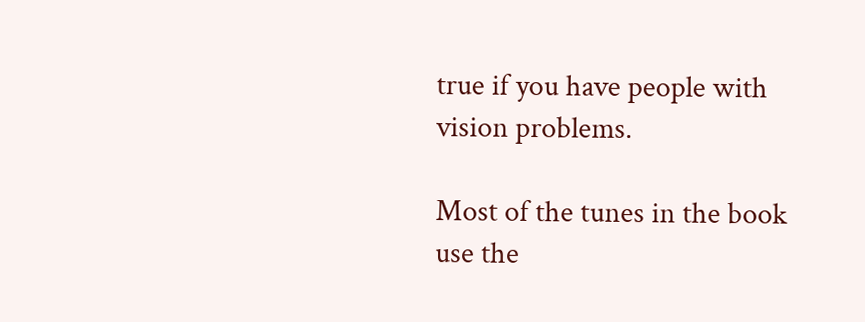true if you have people with vision problems.

Most of the tunes in the book use the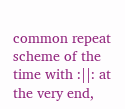common repeat scheme of the time with :||: at the very end,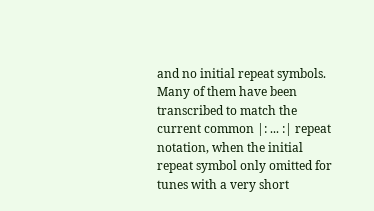and no initial repeat symbols. Many of them have been transcribed to match the current common |: ... :| repeat notation, when the initial repeat symbol only omitted for tunes with a very short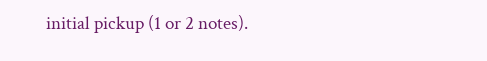initial pickup (1 or 2 notes).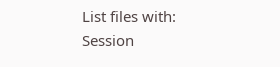List files with: Session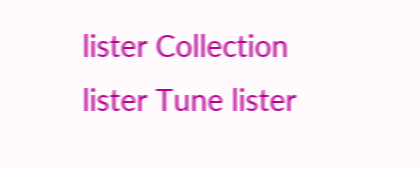lister Collection lister Tune lister